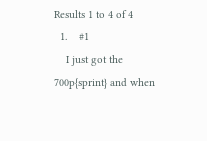Results 1 to 4 of 4
  1.    #1
    I just got the 700p{sprint} and when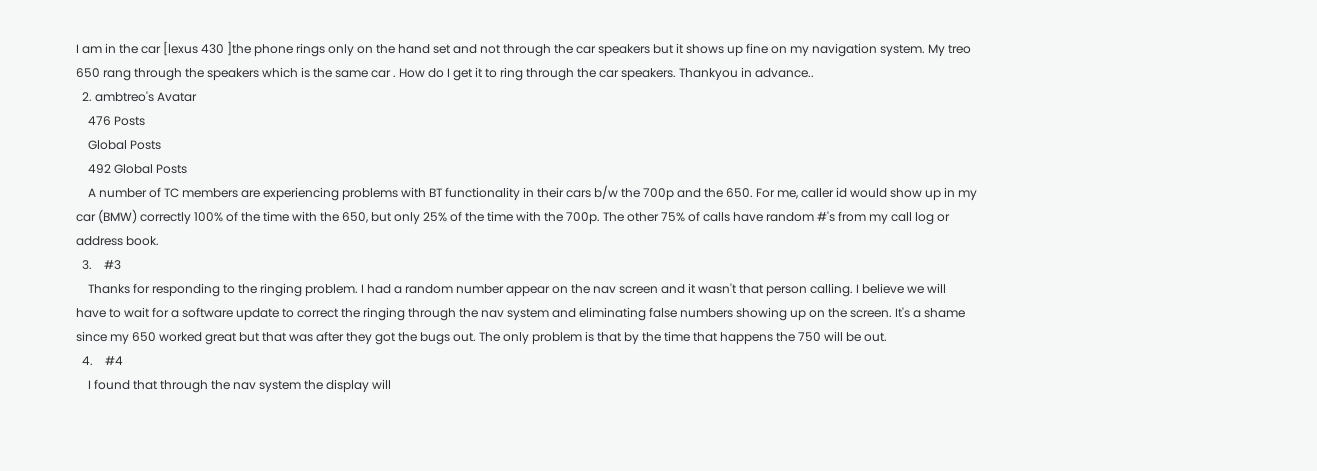I am in the car [lexus 430 ]the phone rings only on the hand set and not through the car speakers but it shows up fine on my navigation system. My treo 650 rang through the speakers which is the same car . How do I get it to ring through the car speakers. Thankyou in advance..
  2. ambtreo's Avatar
    476 Posts
    Global Posts
    492 Global Posts
    A number of TC members are experiencing problems with BT functionality in their cars b/w the 700p and the 650. For me, caller id would show up in my car (BMW) correctly 100% of the time with the 650, but only 25% of the time with the 700p. The other 75% of calls have random #'s from my call log or address book.
  3.    #3
    Thanks for responding to the ringing problem. I had a random number appear on the nav screen and it wasn't that person calling. I believe we will have to wait for a software update to correct the ringing through the nav system and eliminating false numbers showing up on the screen. It's a shame since my 650 worked great but that was after they got the bugs out. The only problem is that by the time that happens the 750 will be out.
  4.    #4
    I found that through the nav system the display will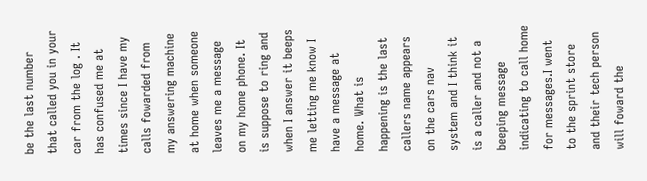be the last number that called you in your car from the log . It has confused me at times since I have my calls fowarded from my answering machine at home when someone leaves me a message on my home phone. It is suppose to ring and when I answer it beeps me letting me know I have a message at home. What is happening is the last callers name appears on the cars nav system and I think it is a caller and not a beeping message indicating to call home for messages.I went to the sprint store and their tech person will foward the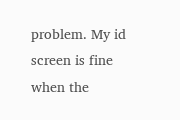problem. My id screen is fine when the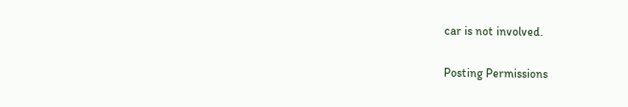car is not involved.

Posting Permissions